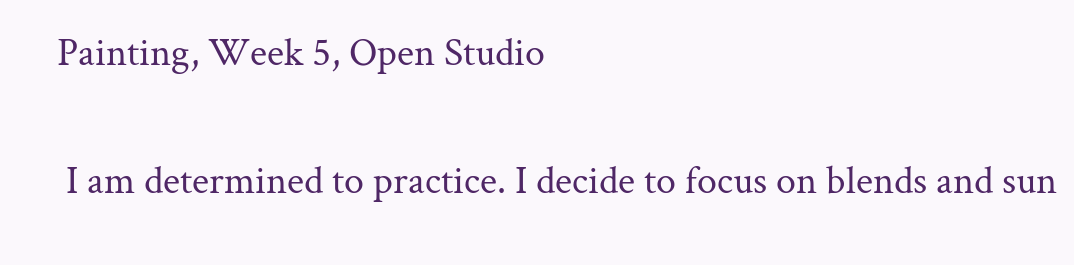Painting, Week 5, Open Studio

 I am determined to practice. I decide to focus on blends and sun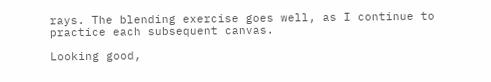rays. The blending exercise goes well, as I continue to practice each subsequent canvas.

Looking good,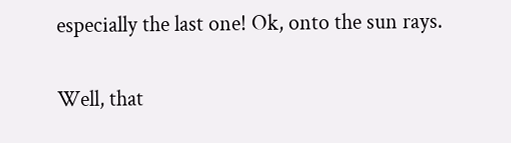especially the last one! Ok, onto the sun rays.

Well, that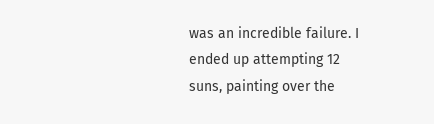was an incredible failure. I ended up attempting 12 suns, painting over the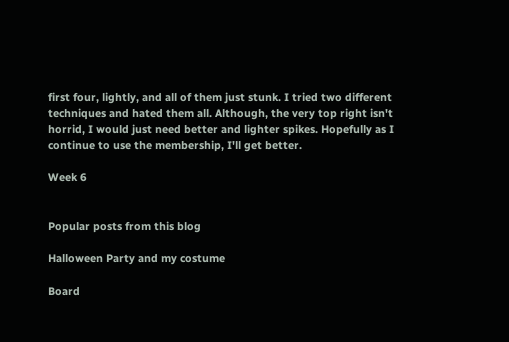first four, lightly, and all of them just stunk. I tried two different techniques and hated them all. Although, the very top right isn't horrid, I would just need better and lighter spikes. Hopefully as I continue to use the membership, I'll get better.

Week 6


Popular posts from this blog

Halloween Party and my costume

Board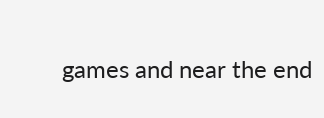games and near the end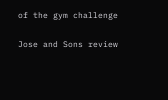of the gym challenge

Jose and Sons review